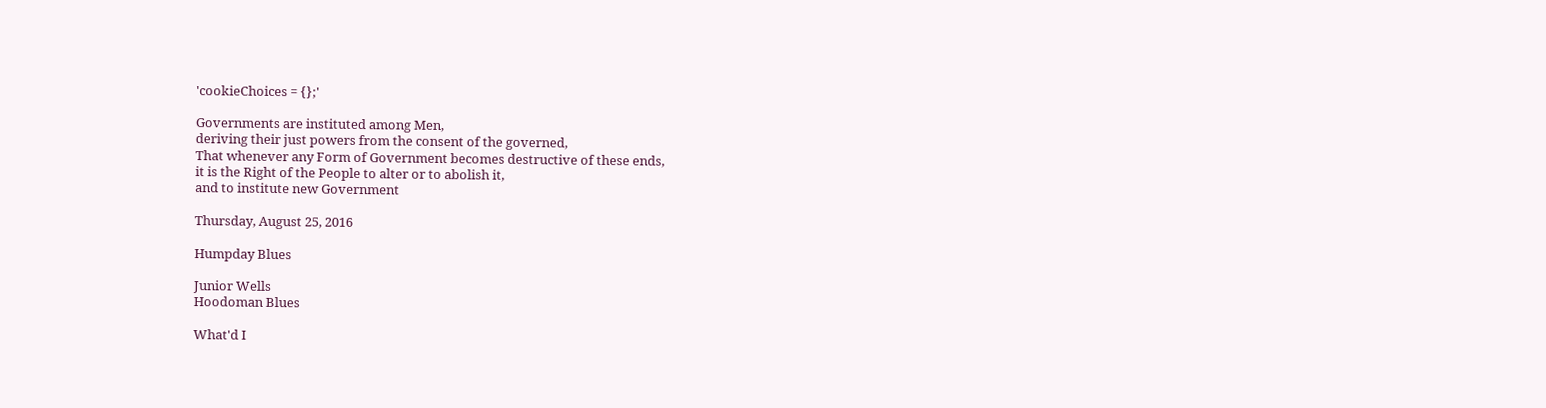'cookieChoices = {};'

Governments are instituted among Men,
deriving their just powers from the consent of the governed,
That whenever any Form of Government becomes destructive of these ends,
it is the Right of the People to alter or to abolish it,
and to institute new Government

Thursday, August 25, 2016

Humpday Blues

Junior Wells
Hoodoman Blues

What'd I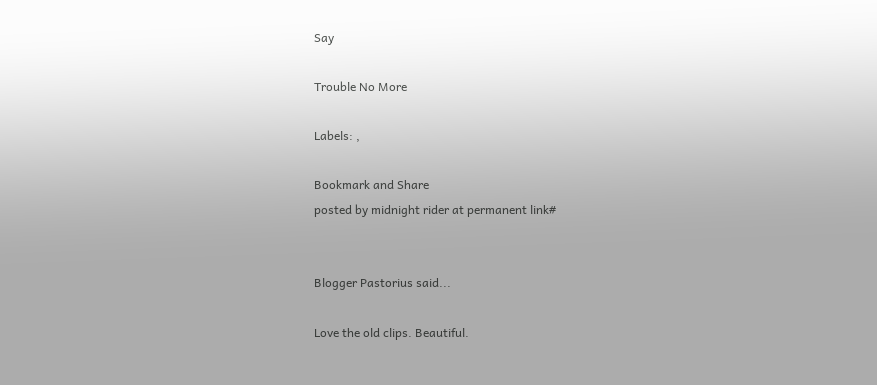Say

Trouble No More

Labels: ,

Bookmark and Share
posted by midnight rider at permanent link#


Blogger Pastorius said...

Love the old clips. Beautiful.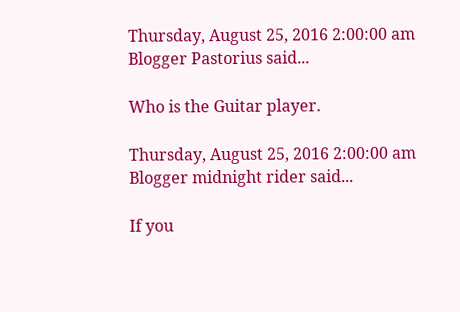Thursday, August 25, 2016 2:00:00 am
Blogger Pastorius said...

Who is the Guitar player.

Thursday, August 25, 2016 2:00:00 am
Blogger midnight rider said...

If you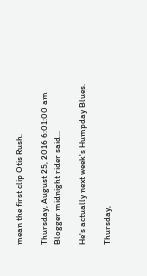mean the first clip Otis Rush.

Thursday, August 25, 2016 6:01:00 am
Blogger midnight rider said...

He's actually next week's Humpday Blues.

Thursday,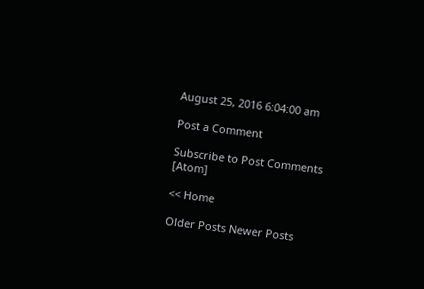August 25, 2016 6:04:00 am

Post a Comment

Subscribe to Post Comments [Atom]

<< Home

Older Posts Newer Posts